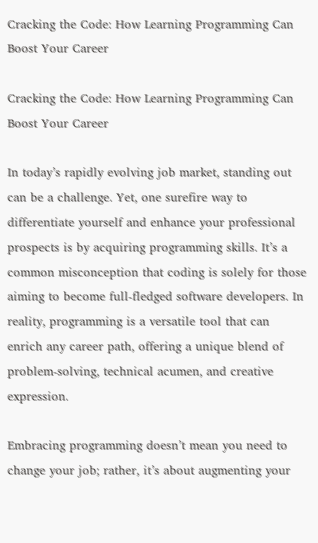Cracking the Code: How Learning Programming Can Boost Your Career

Cracking the Code: How Learning Programming Can Boost Your Career

In today’s rapidly evolving job market, standing out can be a challenge. Yet, one surefire way to differentiate yourself and enhance your professional prospects is by acquiring programming skills. It’s a common misconception that coding is solely for those aiming to become full-fledged software developers. In reality, programming is a versatile tool that can enrich any career path, offering a unique blend of problem-solving, technical acumen, and creative expression.

Embracing programming doesn’t mean you need to change your job; rather, it’s about augmenting your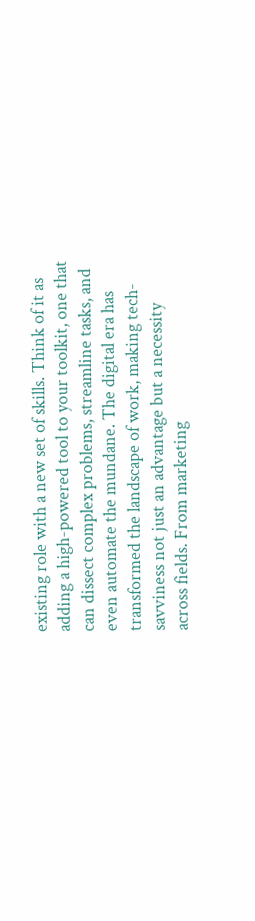existing role with a new set of skills. Think of it as adding a high-powered tool to your toolkit, one that can dissect complex problems, streamline tasks, and even automate the mundane. The digital era has transformed the landscape of work, making tech-savviness not just an advantage but a necessity across fields. From marketing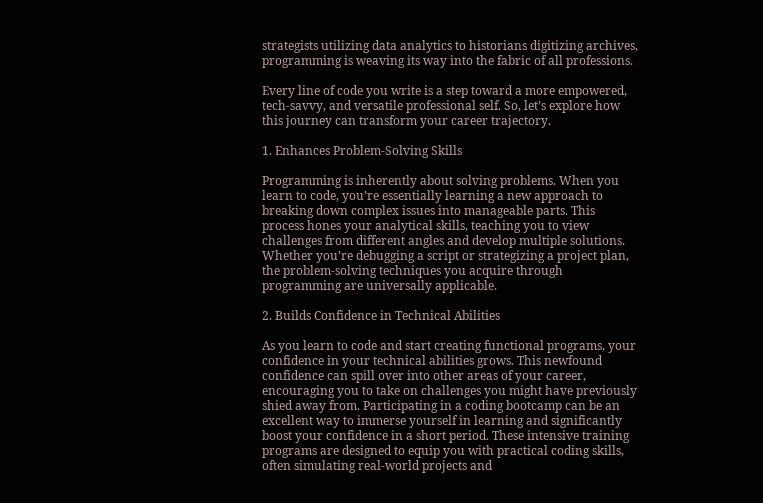strategists utilizing data analytics to historians digitizing archives, programming is weaving its way into the fabric of all professions.

Every line of code you write is a step toward a more empowered, tech-savvy, and versatile professional self. So, let’s explore how this journey can transform your career trajectory.

1. Enhances Problem-Solving Skills

Programming is inherently about solving problems. When you learn to code, you’re essentially learning a new approach to breaking down complex issues into manageable parts. This process hones your analytical skills, teaching you to view challenges from different angles and develop multiple solutions. Whether you’re debugging a script or strategizing a project plan, the problem-solving techniques you acquire through programming are universally applicable.

2. Builds Confidence in Technical Abilities

As you learn to code and start creating functional programs, your confidence in your technical abilities grows. This newfound confidence can spill over into other areas of your career, encouraging you to take on challenges you might have previously shied away from. Participating in a coding bootcamp can be an excellent way to immerse yourself in learning and significantly boost your confidence in a short period. These intensive training programs are designed to equip you with practical coding skills, often simulating real-world projects and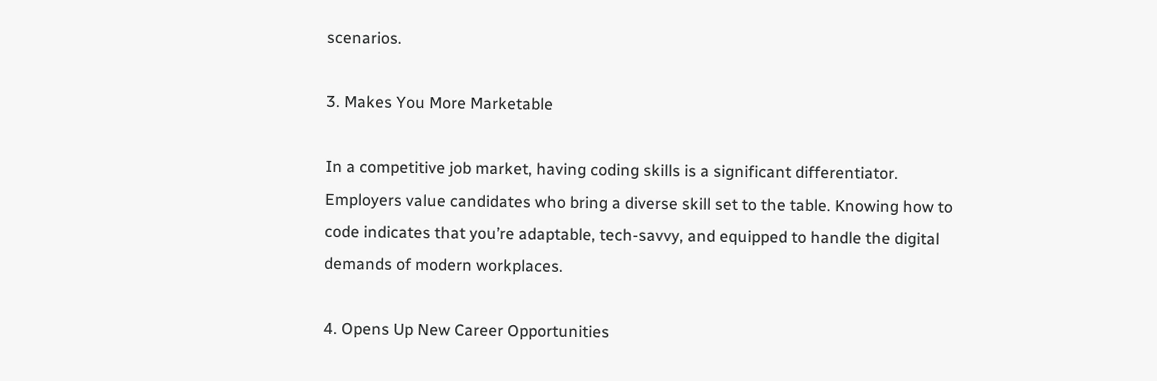scenarios.

3. Makes You More Marketable

In a competitive job market, having coding skills is a significant differentiator. Employers value candidates who bring a diverse skill set to the table. Knowing how to code indicates that you’re adaptable, tech-savvy, and equipped to handle the digital demands of modern workplaces.

4. Opens Up New Career Opportunities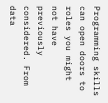Programming skills can open doors to roles you might not have previously considered. From data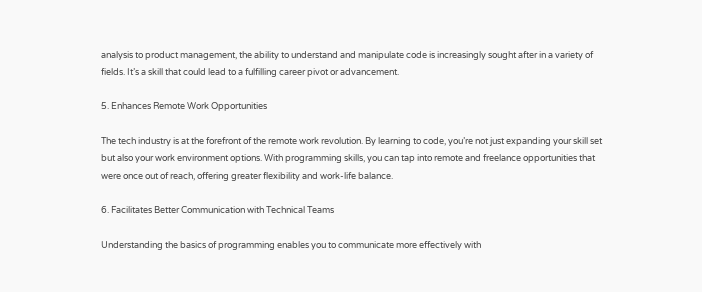analysis to product management, the ability to understand and manipulate code is increasingly sought after in a variety of fields. It’s a skill that could lead to a fulfilling career pivot or advancement.

5. Enhances Remote Work Opportunities

The tech industry is at the forefront of the remote work revolution. By learning to code, you’re not just expanding your skill set but also your work environment options. With programming skills, you can tap into remote and freelance opportunities that were once out of reach, offering greater flexibility and work-life balance.

6. Facilitates Better Communication with Technical Teams

Understanding the basics of programming enables you to communicate more effectively with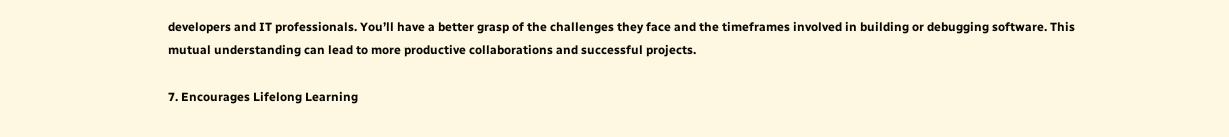developers and IT professionals. You’ll have a better grasp of the challenges they face and the timeframes involved in building or debugging software. This mutual understanding can lead to more productive collaborations and successful projects.

7. Encourages Lifelong Learning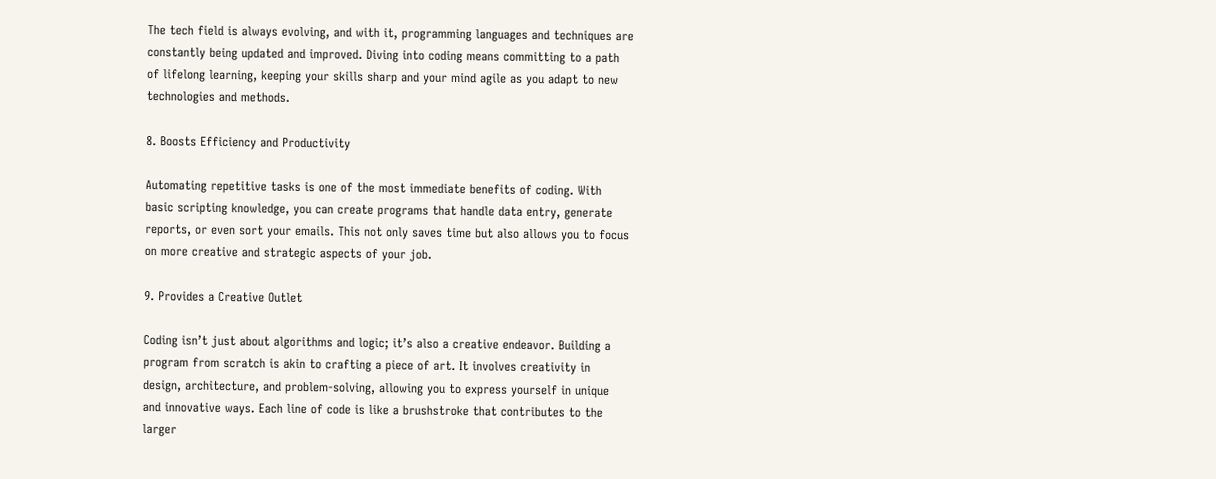The tech field is always evolving, and with it, programming languages and techniques are constantly being updated and improved. Diving into coding means committing to a path of lifelong learning, keeping your skills sharp and your mind agile as you adapt to new technologies and methods.

8. Boosts Efficiency and Productivity

Automating repetitive tasks is one of the most immediate benefits of coding. With basic scripting knowledge, you can create programs that handle data entry, generate reports, or even sort your emails. This not only saves time but also allows you to focus on more creative and strategic aspects of your job.

9. Provides a Creative Outlet

Coding isn’t just about algorithms and logic; it’s also a creative endeavor. Building a program from scratch is akin to crafting a piece of art. It involves creativity in design, architecture, and problem-solving, allowing you to express yourself in unique and innovative ways. Each line of code is like a brushstroke that contributes to the larger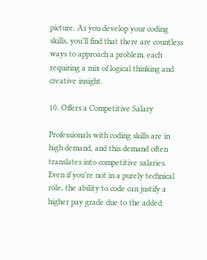picture. As you develop your coding skills, you’ll find that there are countless ways to approach a problem, each requiring a mix of logical thinking and creative insight.

10. Offers a Competitive Salary

Professionals with coding skills are in high demand, and this demand often translates into competitive salaries. Even if you’re not in a purely technical role, the ability to code can justify a higher pay grade due to the added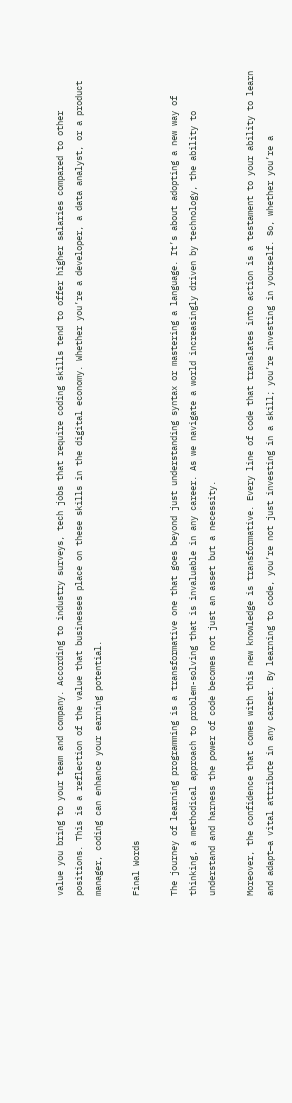value you bring to your team and company. According to industry surveys, tech jobs that require coding skills tend to offer higher salaries compared to other positions. This is a reflection of the value that businesses place on these skills in the digital economy. Whether you’re a developer, a data analyst, or a product manager, coding can enhance your earning potential.

Final Words

The journey of learning programming is a transformative one that goes beyond just understanding syntax or mastering a language. It’s about adopting a new way of thinking, a methodical approach to problem-solving that is invaluable in any career. As we navigate a world increasingly driven by technology, the ability to understand and harness the power of code becomes not just an asset but a necessity.

Moreover, the confidence that comes with this new knowledge is transformative. Every line of code that translates into action is a testament to your ability to learn and adapt—a vital attribute in any career. By learning to code, you’re not just investing in a skill; you’re investing in yourself. So, whether you’re a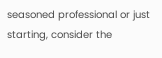seasoned professional or just starting, consider the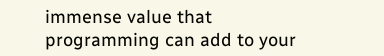immense value that programming can add to your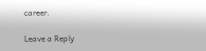career.

Leave a Reply